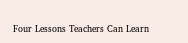Four Lessons Teachers Can Learn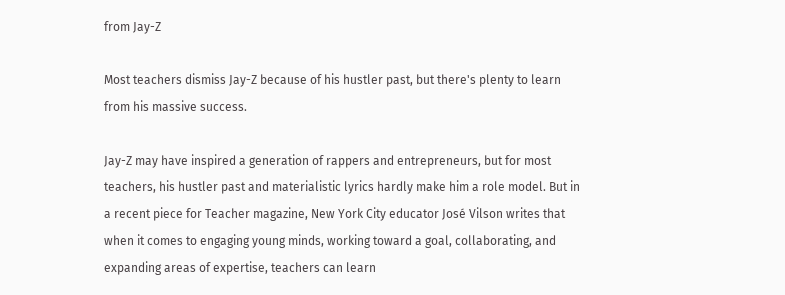from Jay-Z

Most teachers dismiss Jay-Z because of his hustler past, but there's plenty to learn from his massive success.

Jay-Z may have inspired a generation of rappers and entrepreneurs, but for most teachers, his hustler past and materialistic lyrics hardly make him a role model. But in a recent piece for Teacher magazine, New York City educator José Vilson writes that when it comes to engaging young minds, working toward a goal, collaborating, and expanding areas of expertise, teachers can learn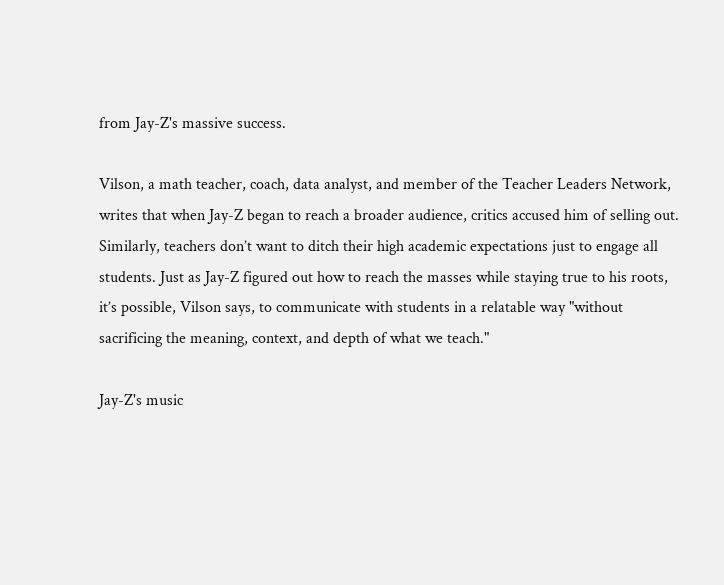from Jay-Z's massive success.

Vilson, a math teacher, coach, data analyst, and member of the Teacher Leaders Network, writes that when Jay-Z began to reach a broader audience, critics accused him of selling out. Similarly, teachers don’t want to ditch their high academic expectations just to engage all students. Just as Jay-Z figured out how to reach the masses while staying true to his roots, it’s possible, Vilson says, to communicate with students in a relatable way "without sacrificing the meaning, context, and depth of what we teach."

Jay-Z's music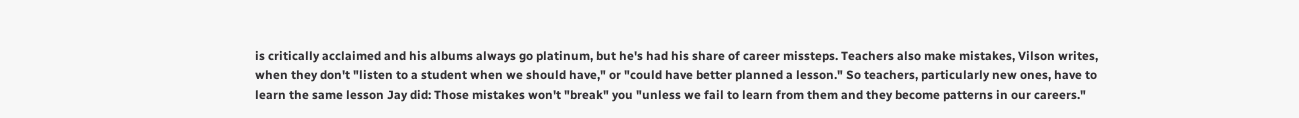is critically acclaimed and his albums always go platinum, but he's had his share of career missteps. Teachers also make mistakes, Vilson writes, when they don't "listen to a student when we should have," or "could have better planned a lesson." So teachers, particularly new ones, have to learn the same lesson Jay did: Those mistakes won't "break" you "unless we fail to learn from them and they become patterns in our careers."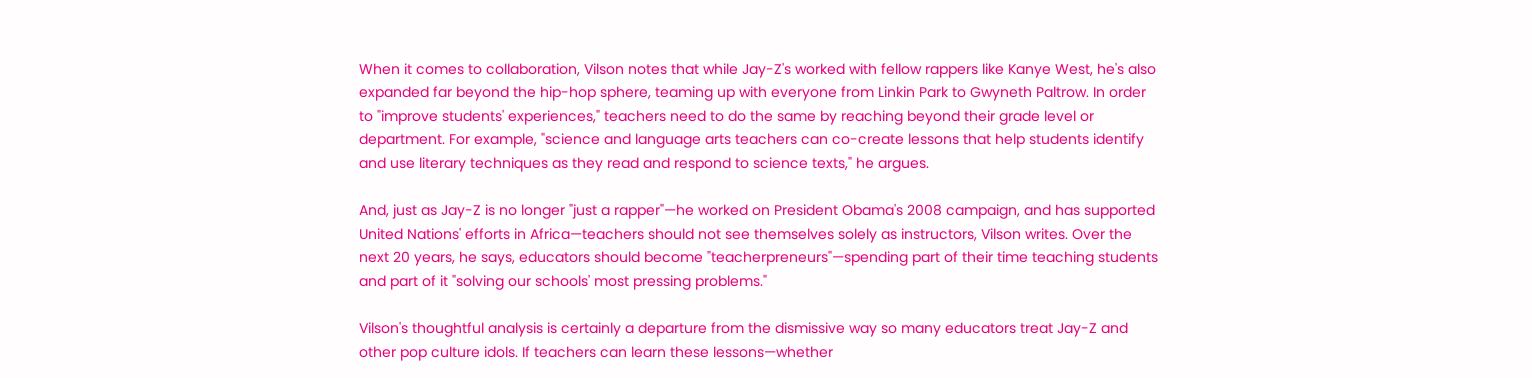When it comes to collaboration, Vilson notes that while Jay-Z's worked with fellow rappers like Kanye West, he's also expanded far beyond the hip-hop sphere, teaming up with everyone from Linkin Park to Gwyneth Paltrow. In order to "improve students' experiences," teachers need to do the same by reaching beyond their grade level or department. For example, "science and language arts teachers can co-create lessons that help students identify and use literary techniques as they read and respond to science texts," he argues.

And, just as Jay-Z is no longer "just a rapper"—he worked on President Obama's 2008 campaign, and has supported United Nations' efforts in Africa—teachers should not see themselves solely as instructors, Vilson writes. Over the next 20 years, he says, educators should become "teacherpreneurs"—spending part of their time teaching students and part of it "solving our schools' most pressing problems."

Vilson's thoughtful analysis is certainly a departure from the dismissive way so many educators treat Jay-Z and other pop culture idols. If teachers can learn these lessons—whether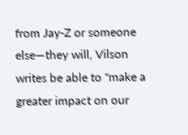from Jay-Z or someone else—they will, Vilson writes be able to "make a greater impact on our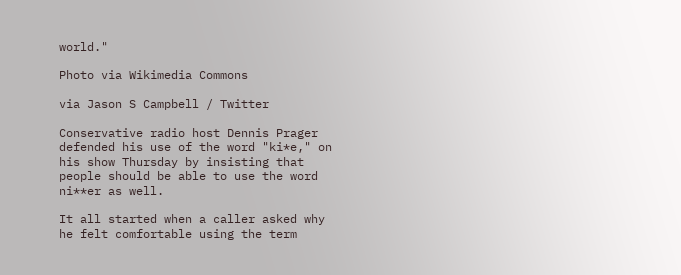world."

Photo via Wikimedia Commons

via Jason S Campbell / Twitter

Conservative radio host Dennis Prager defended his use of the word "ki*e," on his show Thursday by insisting that people should be able to use the word ni**er as well.

It all started when a caller asked why he felt comfortable using the term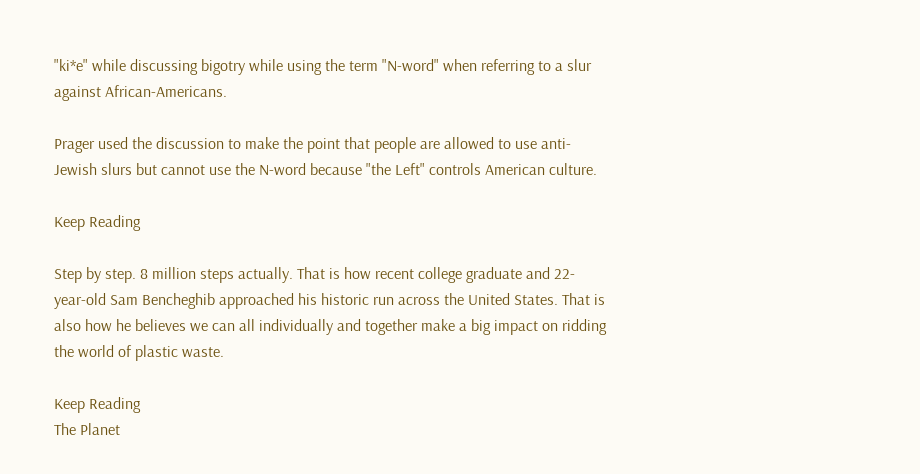"ki*e" while discussing bigotry while using the term "N-word" when referring to a slur against African-Americans.

Prager used the discussion to make the point that people are allowed to use anti-Jewish slurs but cannot use the N-word because "the Left" controls American culture.

Keep Reading

Step by step. 8 million steps actually. That is how recent college graduate and 22-year-old Sam Bencheghib approached his historic run across the United States. That is also how he believes we can all individually and together make a big impact on ridding the world of plastic waste.

Keep Reading
The Planet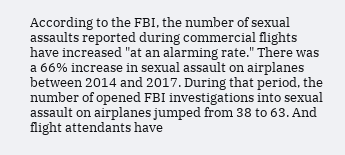According to the FBI, the number of sexual assaults reported during commercial flights have increased "at an alarming rate." There was a 66% increase in sexual assault on airplanes between 2014 and 2017. During that period, the number of opened FBI investigations into sexual assault on airplanes jumped from 38 to 63. And flight attendants have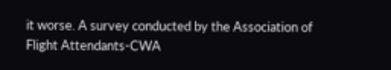it worse. A survey conducted by the Association of Flight Attendants-CWA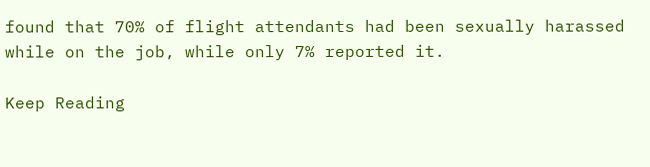found that 70% of flight attendants had been sexually harassed while on the job, while only 7% reported it.

Keep Reading